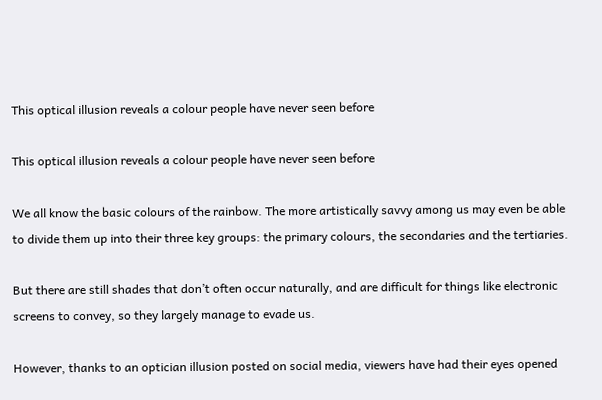This optical illusion reveals a colour people have never seen before

This optical illusion reveals a colour people have never seen before

We all know the basic colours of the rainbow. The more artistically savvy among us may even be able to divide them up into their three key groups: the primary colours, the secondaries and the tertiaries.

But there are still shades that don’t often occur naturally, and are difficult for things like electronic screens to convey, so they largely manage to evade us.

However, thanks to an optician illusion posted on social media, viewers have had their eyes opened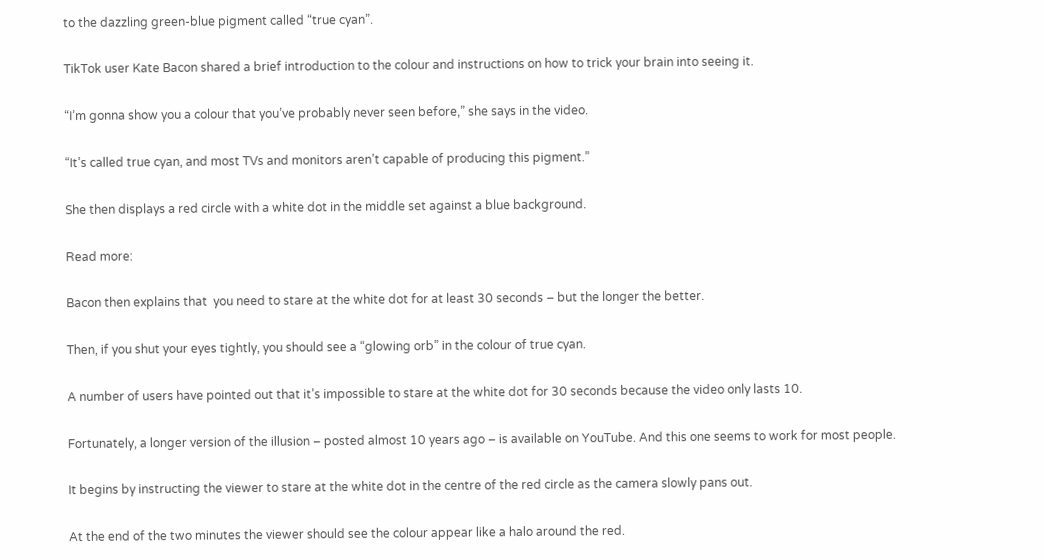to the dazzling green-blue pigment called “true cyan”.

TikTok user Kate Bacon shared a brief introduction to the colour and instructions on how to trick your brain into seeing it.

“I’m gonna show you a colour that you’ve probably never seen before,” she says in the video.

“It’s called true cyan, and most TVs and monitors aren’t capable of producing this pigment.”

She then displays a red circle with a white dot in the middle set against a blue background.

Read more:

Bacon then explains that  you need to stare at the white dot for at least 30 seconds – but the longer the better.

Then, if you shut your eyes tightly, you should see a “glowing orb” in the colour of true cyan.

A number of users have pointed out that it’s impossible to stare at the white dot for 30 seconds because the video only lasts 10.

Fortunately, a longer version of the illusion – posted almost 10 years ago – is available on YouTube. And this one seems to work for most people.

It begins by instructing the viewer to stare at the white dot in the centre of the red circle as the camera slowly pans out.

At the end of the two minutes the viewer should see the colour appear like a halo around the red.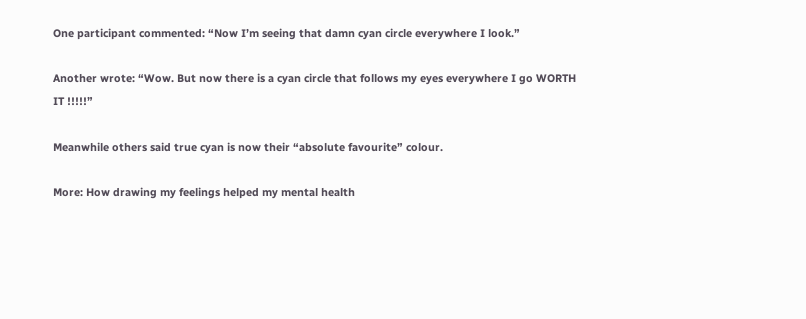One participant commented: “Now I’m seeing that damn cyan circle everywhere I look.”

Another wrote: “Wow. But now there is a cyan circle that follows my eyes everywhere I go WORTH IT !!!!!”

Meanwhile others said true cyan is now their “absolute favourite” colour.

More: How drawing my feelings helped my mental health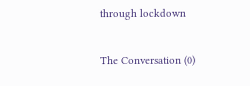through lockdown

The Conversation (0)